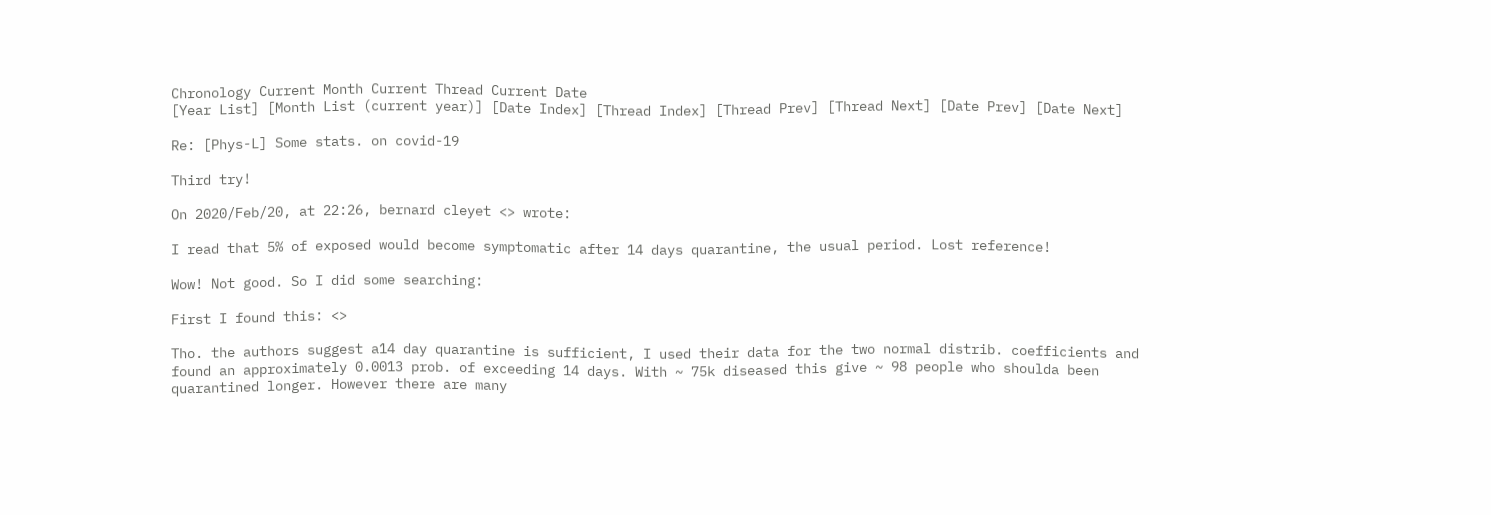Chronology Current Month Current Thread Current Date
[Year List] [Month List (current year)] [Date Index] [Thread Index] [Thread Prev] [Thread Next] [Date Prev] [Date Next]

Re: [Phys-L] Some stats. on covid-19

Third try!

On 2020/Feb/20, at 22:26, bernard cleyet <> wrote:

I read that 5% of exposed would become symptomatic after 14 days quarantine, the usual period. Lost reference!

Wow! Not good. So I did some searching:

First I found this: <>

Tho. the authors suggest a14 day quarantine is sufficient, I used their data for the two normal distrib. coefficients and found an approximately 0.0013 prob. of exceeding 14 days. With ~ 75k diseased this give ~ 98 people who shoulda been quarantined longer. However there are many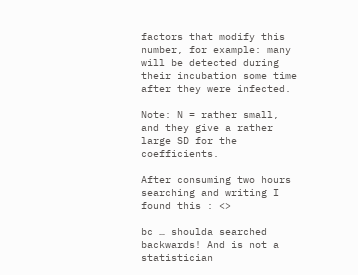factors that modify this number, for example: many will be detected during their incubation some time after they were infected.

Note: N = rather small, and they give a rather large SD for the coefficients.

After consuming two hours searching and writing I found this : <>

bc … shoulda searched backwards! And is not a statistician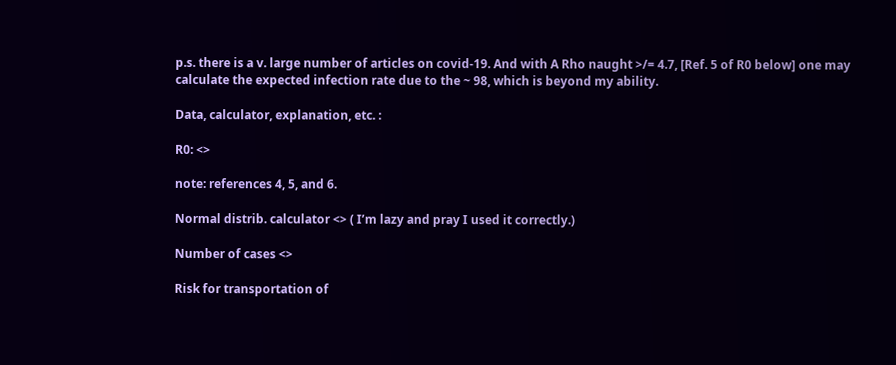p.s. there is a v. large number of articles on covid-19. And with A Rho naught >/= 4.7, [Ref. 5 of R0 below] one may calculate the expected infection rate due to the ~ 98, which is beyond my ability.

Data, calculator, explanation, etc. :

R0: <>

note: references 4, 5, and 6.

Normal distrib. calculator <> ( I’m lazy and pray I used it correctly.)

Number of cases <>

Risk for transportation of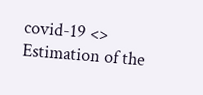covid-19 <>
Estimation of the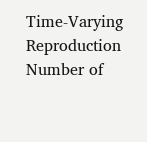Time-Varying Reproduction Number of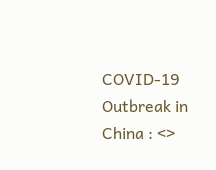COVID-19 Outbreak in China : <>